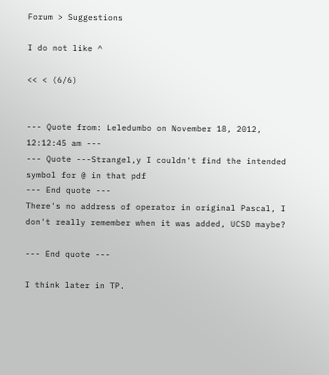Forum > Suggestions

I do not like ^

<< < (6/6)


--- Quote from: Leledumbo on November 18, 2012, 12:12:45 am ---
--- Quote ---Strangel,y I couldn't find the intended symbol for @ in that pdf
--- End quote ---
There's no address of operator in original Pascal, I don't really remember when it was added, UCSD maybe?

--- End quote ---

I think later in TP.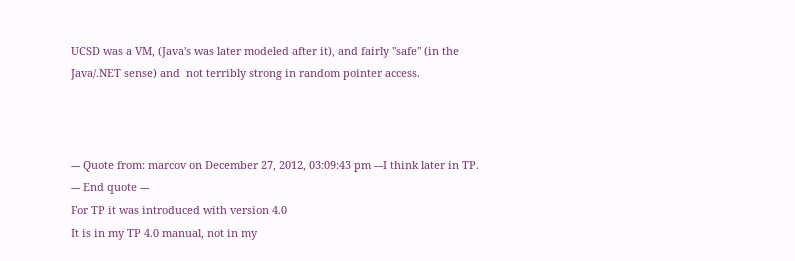UCSD was a VM, (Java's was later modeled after it), and fairly "safe" (in the Java/.NET sense) and  not terribly strong in random pointer access.



--- Quote from: marcov on December 27, 2012, 03:09:43 pm ---I think later in TP.
--- End quote ---
For TP it was introduced with version 4.0
It is in my TP 4.0 manual, not in my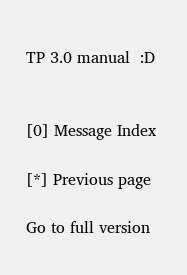TP 3.0 manual  :D


[0] Message Index

[*] Previous page

Go to full version